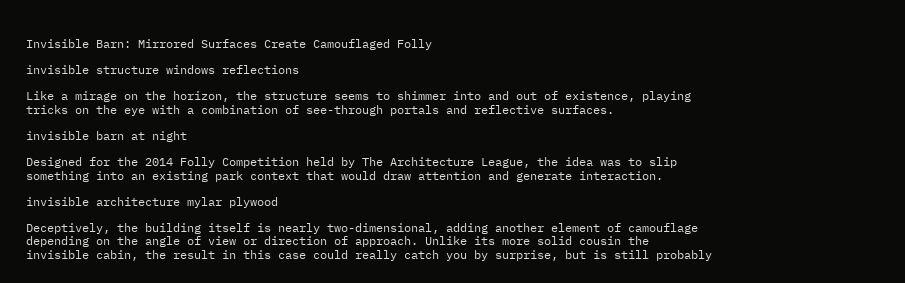Invisible Barn: Mirrored Surfaces Create Camouflaged Folly

invisible structure windows reflections

Like a mirage on the horizon, the structure seems to shimmer into and out of existence, playing tricks on the eye with a combination of see-through portals and reflective surfaces.

invisible barn at night

Designed for the 2014 Folly Competition held by The Architecture League, the idea was to slip something into an existing park context that would draw attention and generate interaction.

invisible architecture mylar plywood

Deceptively, the building itself is nearly two-dimensional, adding another element of camouflage depending on the angle of view or direction of approach. Unlike its more solid cousin the invisible cabin, the result in this case could really catch you by surprise, but is still probably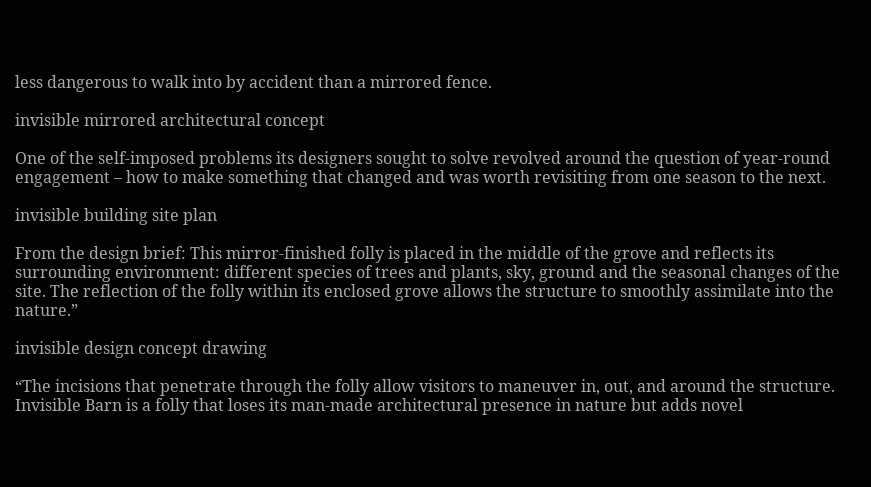less dangerous to walk into by accident than a mirrored fence.

invisible mirrored architectural concept

One of the self-imposed problems its designers sought to solve revolved around the question of year-round engagement – how to make something that changed and was worth revisiting from one season to the next.

invisible building site plan

From the design brief: This mirror-finished folly is placed in the middle of the grove and reflects its surrounding environment: different species of trees and plants, sky, ground and the seasonal changes of the site. The reflection of the folly within its enclosed grove allows the structure to smoothly assimilate into the nature.”

invisible design concept drawing

“The incisions that penetrate through the folly allow visitors to maneuver in, out, and around the structure. Invisible Barn is a folly that loses its man-made architectural presence in nature but adds novel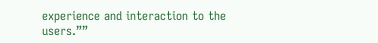experience and interaction to the users.””